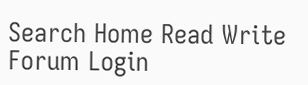Search Home Read Write Forum Login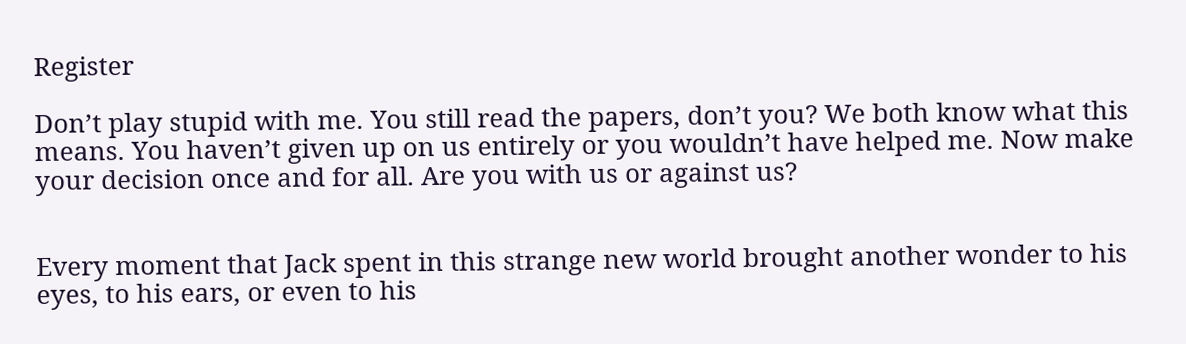Register

Don’t play stupid with me. You still read the papers, don’t you? We both know what this means. You haven’t given up on us entirely or you wouldn’t have helped me. Now make your decision once and for all. Are you with us or against us?


Every moment that Jack spent in this strange new world brought another wonder to his eyes, to his ears, or even to his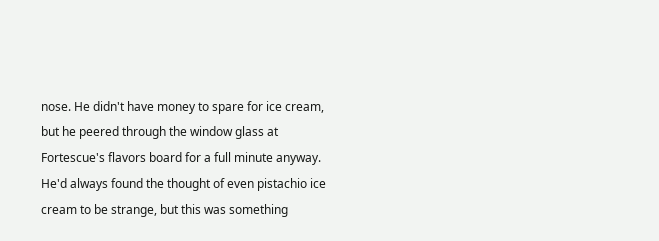nose. He didn't have money to spare for ice cream, but he peered through the window glass at Fortescue's flavors board for a full minute anyway. He'd always found the thought of even pistachio ice cream to be strange, but this was something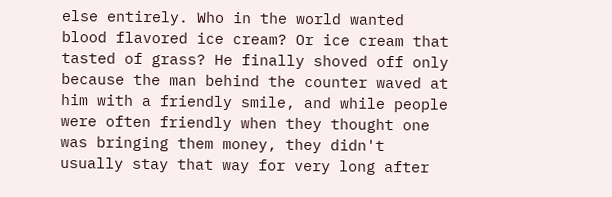else entirely. Who in the world wanted blood flavored ice cream? Or ice cream that tasted of grass? He finally shoved off only because the man behind the counter waved at him with a friendly smile, and while people were often friendly when they thought one was bringing them money, they didn't usually stay that way for very long after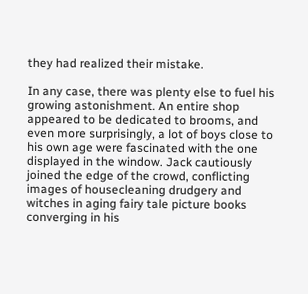they had realized their mistake.

In any case, there was plenty else to fuel his growing astonishment. An entire shop appeared to be dedicated to brooms, and even more surprisingly, a lot of boys close to his own age were fascinated with the one displayed in the window. Jack cautiously joined the edge of the crowd, conflicting images of housecleaning drudgery and witches in aging fairy tale picture books converging in his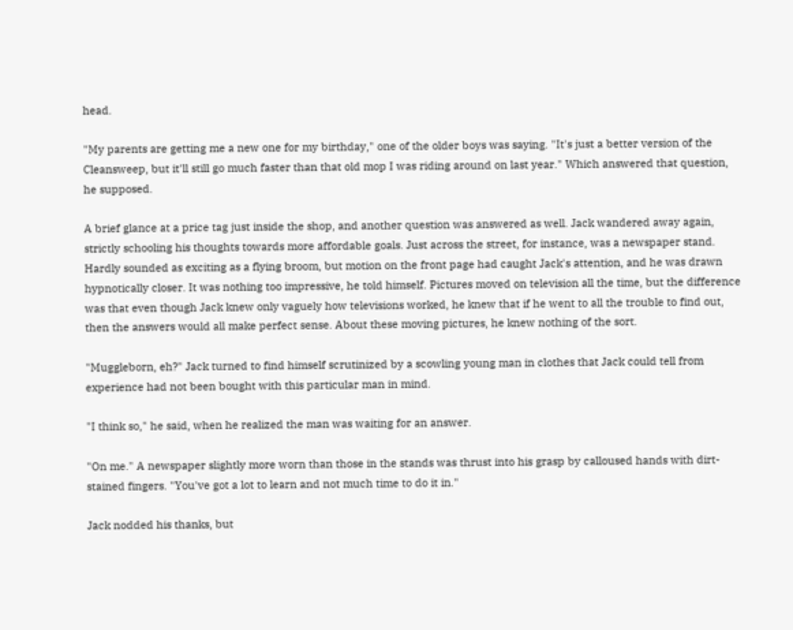head.

"My parents are getting me a new one for my birthday," one of the older boys was saying. "It's just a better version of the Cleansweep, but it'll still go much faster than that old mop I was riding around on last year." Which answered that question, he supposed.

A brief glance at a price tag just inside the shop, and another question was answered as well. Jack wandered away again, strictly schooling his thoughts towards more affordable goals. Just across the street, for instance, was a newspaper stand. Hardly sounded as exciting as a flying broom, but motion on the front page had caught Jack's attention, and he was drawn hypnotically closer. It was nothing too impressive, he told himself. Pictures moved on television all the time, but the difference was that even though Jack knew only vaguely how televisions worked, he knew that if he went to all the trouble to find out, then the answers would all make perfect sense. About these moving pictures, he knew nothing of the sort.

"Muggleborn, eh?" Jack turned to find himself scrutinized by a scowling young man in clothes that Jack could tell from experience had not been bought with this particular man in mind.

"I think so," he said, when he realized the man was waiting for an answer.

"On me." A newspaper slightly more worn than those in the stands was thrust into his grasp by calloused hands with dirt-stained fingers. "You've got a lot to learn and not much time to do it in."

Jack nodded his thanks, but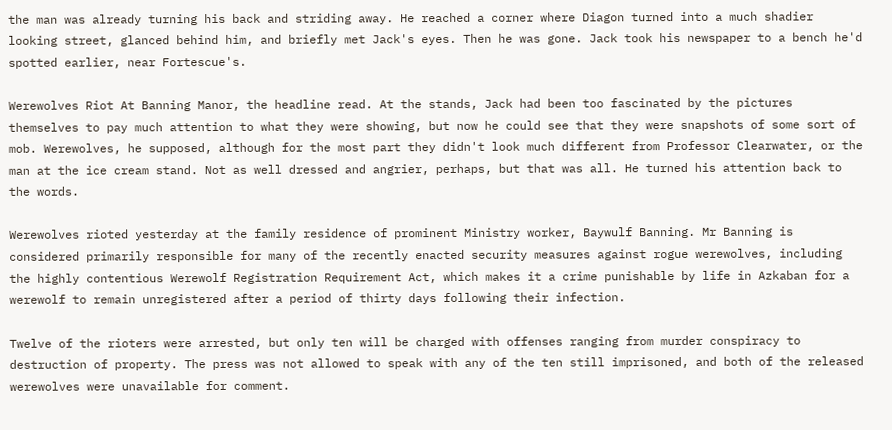the man was already turning his back and striding away. He reached a corner where Diagon turned into a much shadier looking street, glanced behind him, and briefly met Jack's eyes. Then he was gone. Jack took his newspaper to a bench he'd spotted earlier, near Fortescue's.

Werewolves Riot At Banning Manor, the headline read. At the stands, Jack had been too fascinated by the pictures themselves to pay much attention to what they were showing, but now he could see that they were snapshots of some sort of mob. Werewolves, he supposed, although for the most part they didn't look much different from Professor Clearwater, or the man at the ice cream stand. Not as well dressed and angrier, perhaps, but that was all. He turned his attention back to the words.

Werewolves rioted yesterday at the family residence of prominent Ministry worker, Baywulf Banning. Mr Banning is considered primarily responsible for many of the recently enacted security measures against rogue werewolves, including the highly contentious Werewolf Registration Requirement Act, which makes it a crime punishable by life in Azkaban for a werewolf to remain unregistered after a period of thirty days following their infection.

Twelve of the rioters were arrested, but only ten will be charged with offenses ranging from murder conspiracy to destruction of property. The press was not allowed to speak with any of the ten still imprisoned, and both of the released werewolves were unavailable for comment.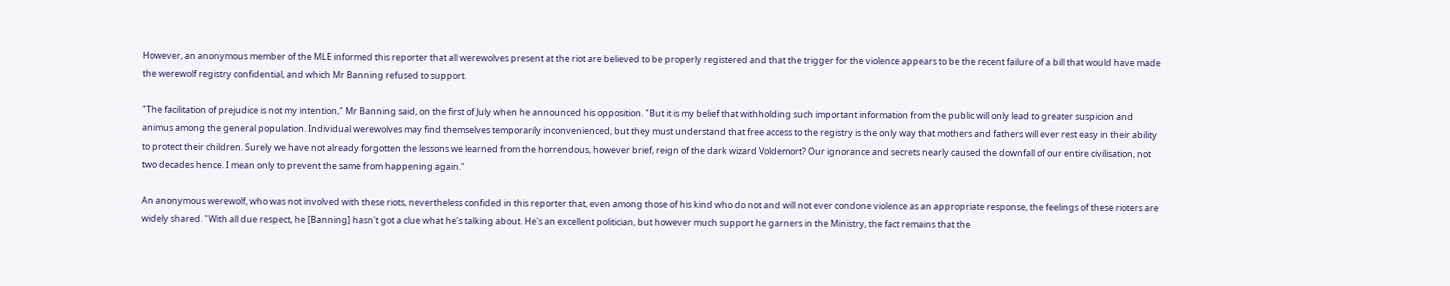However, an anonymous member of the MLE informed this reporter that all werewolves present at the riot are believed to be properly registered and that the trigger for the violence appears to be the recent failure of a bill that would have made the werewolf registry confidential, and which Mr Banning refused to support.

"The facilitation of prejudice is not my intention," Mr Banning said, on the first of July when he announced his opposition. "But it is my belief that withholding such important information from the public will only lead to greater suspicion and animus among the general population. Individual werewolves may find themselves temporarily inconvenienced, but they must understand that free access to the registry is the only way that mothers and fathers will ever rest easy in their ability to protect their children. Surely we have not already forgotten the lessons we learned from the horrendous, however brief, reign of the dark wizard Voldemort? Our ignorance and secrets nearly caused the downfall of our entire civilisation, not two decades hence. I mean only to prevent the same from happening again."

An anonymous werewolf, who was not involved with these riots, nevertheless confided in this reporter that, even among those of his kind who do not and will not ever condone violence as an appropriate response, the feelings of these rioters are widely shared. "With all due respect, he [Banning] hasn't got a clue what he's talking about. He's an excellent politician, but however much support he garners in the Ministry, the fact remains that the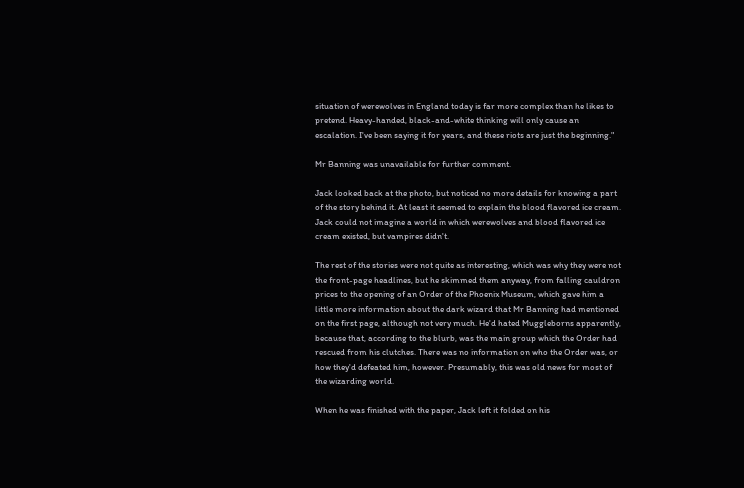situation of werewolves in England today is far more complex than he likes to pretend. Heavy-handed, black-and-white thinking will only cause an escalation. I've been saying it for years, and these riots are just the beginning."

Mr Banning was unavailable for further comment.

Jack looked back at the photo, but noticed no more details for knowing a part of the story behind it. At least it seemed to explain the blood flavored ice cream. Jack could not imagine a world in which werewolves and blood flavored ice cream existed, but vampires didn't.

The rest of the stories were not quite as interesting, which was why they were not the front-page headlines, but he skimmed them anyway, from falling cauldron prices to the opening of an Order of the Phoenix Museum, which gave him a little more information about the dark wizard that Mr Banning had mentioned on the first page, although not very much. He'd hated Muggleborns apparently, because that, according to the blurb, was the main group which the Order had rescued from his clutches. There was no information on who the Order was, or how they'd defeated him, however. Presumably, this was old news for most of the wizarding world.

When he was finished with the paper, Jack left it folded on his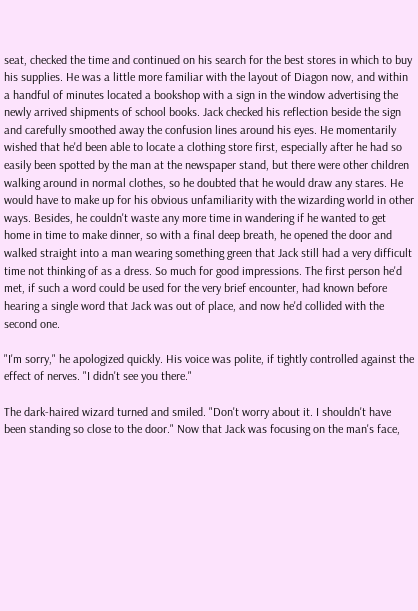seat, checked the time and continued on his search for the best stores in which to buy his supplies. He was a little more familiar with the layout of Diagon now, and within a handful of minutes located a bookshop with a sign in the window advertising the newly arrived shipments of school books. Jack checked his reflection beside the sign and carefully smoothed away the confusion lines around his eyes. He momentarily wished that he'd been able to locate a clothing store first, especially after he had so easily been spotted by the man at the newspaper stand, but there were other children walking around in normal clothes, so he doubted that he would draw any stares. He would have to make up for his obvious unfamiliarity with the wizarding world in other ways. Besides, he couldn't waste any more time in wandering if he wanted to get home in time to make dinner, so with a final deep breath, he opened the door and walked straight into a man wearing something green that Jack still had a very difficult time not thinking of as a dress. So much for good impressions. The first person he'd met, if such a word could be used for the very brief encounter, had known before hearing a single word that Jack was out of place, and now he'd collided with the second one.

"I'm sorry," he apologized quickly. His voice was polite, if tightly controlled against the effect of nerves. "I didn't see you there."

The dark-haired wizard turned and smiled. "Don't worry about it. I shouldn't have been standing so close to the door." Now that Jack was focusing on the man's face,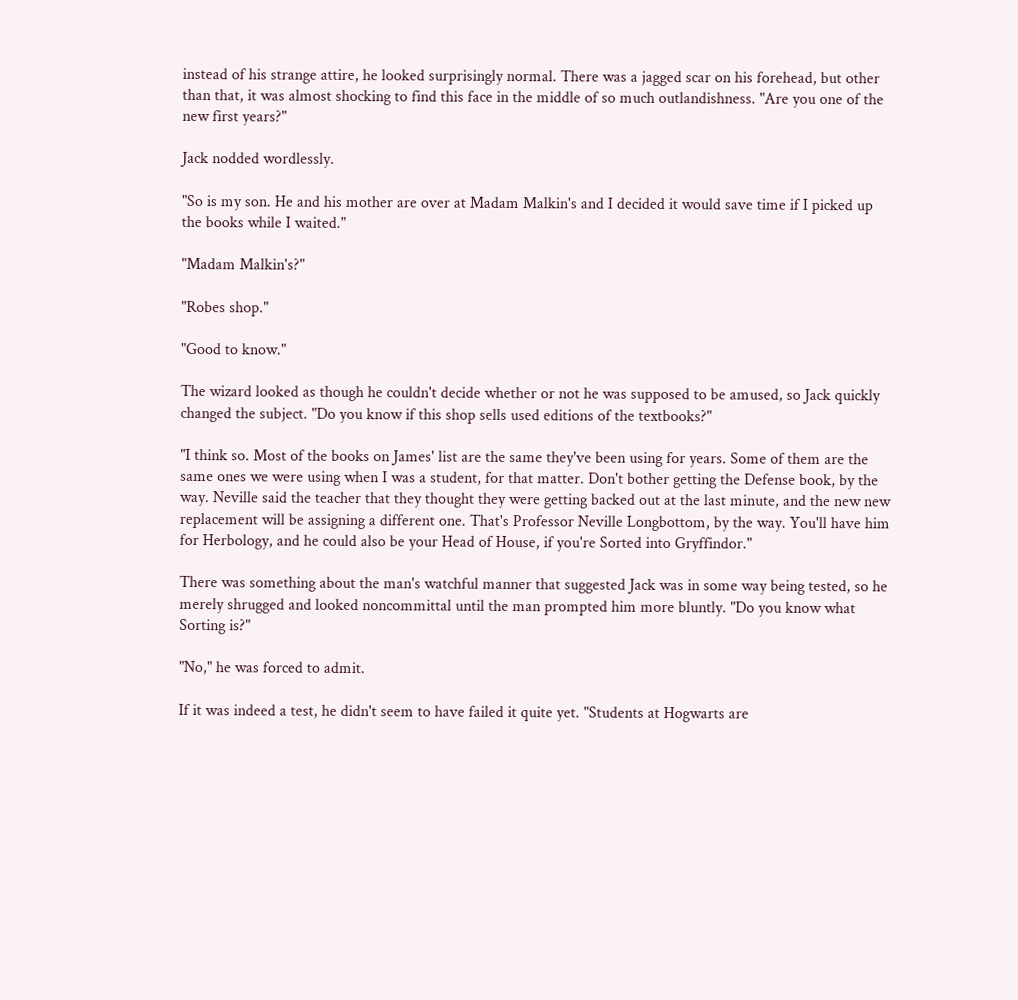instead of his strange attire, he looked surprisingly normal. There was a jagged scar on his forehead, but other than that, it was almost shocking to find this face in the middle of so much outlandishness. "Are you one of the new first years?"

Jack nodded wordlessly.

"So is my son. He and his mother are over at Madam Malkin's and I decided it would save time if I picked up the books while I waited."

"Madam Malkin's?"

"Robes shop."

"Good to know."

The wizard looked as though he couldn't decide whether or not he was supposed to be amused, so Jack quickly changed the subject. "Do you know if this shop sells used editions of the textbooks?"

"I think so. Most of the books on James' list are the same they've been using for years. Some of them are the same ones we were using when I was a student, for that matter. Don't bother getting the Defense book, by the way. Neville said the teacher that they thought they were getting backed out at the last minute, and the new new replacement will be assigning a different one. That's Professor Neville Longbottom, by the way. You'll have him for Herbology, and he could also be your Head of House, if you're Sorted into Gryffindor."

There was something about the man's watchful manner that suggested Jack was in some way being tested, so he merely shrugged and looked noncommittal until the man prompted him more bluntly. "Do you know what Sorting is?"

"No," he was forced to admit.

If it was indeed a test, he didn't seem to have failed it quite yet. "Students at Hogwarts are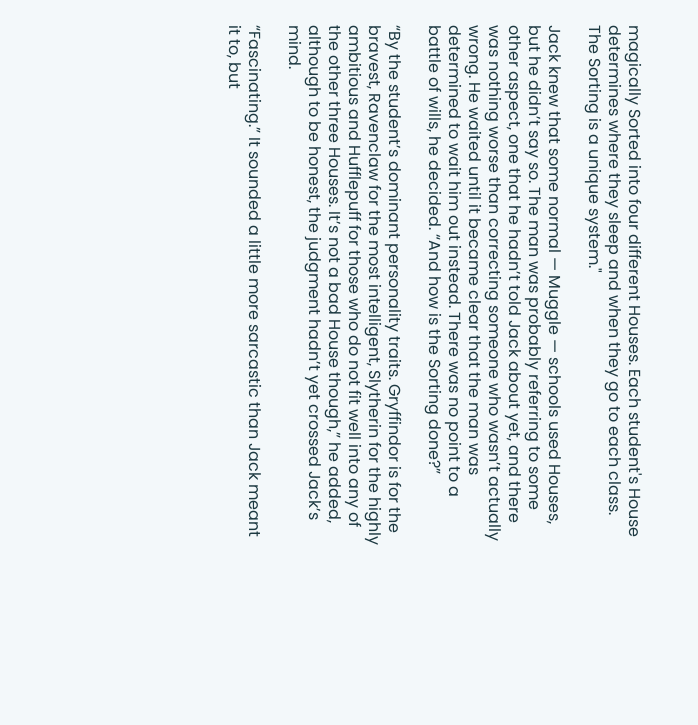magically Sorted into four different Houses. Each student's House determines where they sleep and when they go to each class. The Sorting is a unique system."

Jack knew that some normal — Muggle — schools used Houses, but he didn’t say so. The man was probably referring to some other aspect, one that he hadn’t told Jack about yet, and there was nothing worse than correcting someone who wasn’t actually wrong. He waited until it became clear that the man was determined to wait him out instead. There was no point to a battle of wills, he decided. “And how is the Sorting done?”

“By the student’s dominant personality traits. Gryffindor is for the bravest, Ravenclaw for the most intelligent, Slytherin for the highly ambitious and Hufflepuff for those who do not fit well into any of the other three Houses. It’s not a bad House though,” he added, although to be honest, the judgment hadn’t yet crossed Jack’s mind.

“Fascinating.” It sounded a little more sarcastic than Jack meant it to, but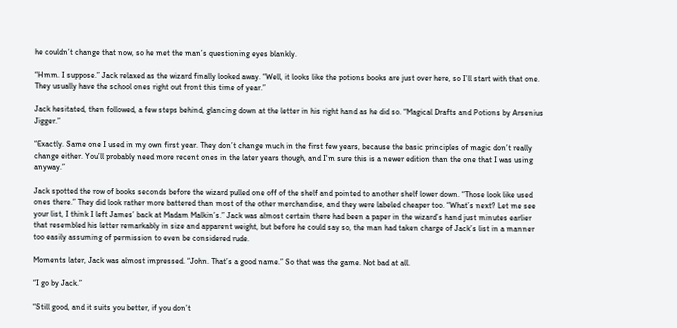he couldn’t change that now, so he met the man’s questioning eyes blankly.

“Hmm. I suppose.” Jack relaxed as the wizard finally looked away. “Well, it looks like the potions books are just over here, so I’ll start with that one. They usually have the school ones right out front this time of year.”

Jack hesitated, then followed, a few steps behind, glancing down at the letter in his right hand as he did so. “Magical Drafts and Potions by Arsenius Jigger.”

“Exactly. Same one I used in my own first year. They don’t change much in the first few years, because the basic principles of magic don’t really change either. You’ll probably need more recent ones in the later years though, and I'm sure this is a newer edition than the one that I was using anyway.”

Jack spotted the row of books seconds before the wizard pulled one off of the shelf and pointed to another shelf lower down. “Those look like used ones there.” They did look rather more battered than most of the other merchandise, and they were labeled cheaper too. “What’s next? Let me see your list, I think I left James’ back at Madam Malkin’s.” Jack was almost certain there had been a paper in the wizard’s hand just minutes earlier that resembled his letter remarkably in size and apparent weight, but before he could say so, the man had taken charge of Jack’s list in a manner too easily assuming of permission to even be considered rude.

Moments later, Jack was almost impressed. “John. That’s a good name.” So that was the game. Not bad at all.

“I go by Jack.”

“Still good, and it suits you better, if you don’t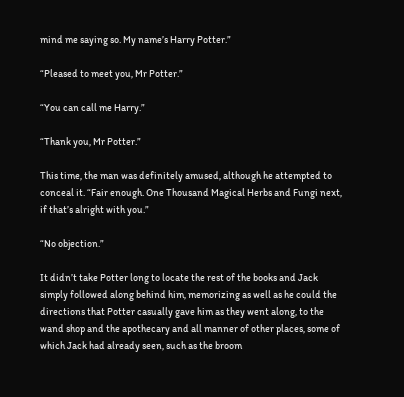mind me saying so. My name’s Harry Potter.”

“Pleased to meet you, Mr Potter.”

“You can call me Harry.”

“Thank you, Mr Potter.”

This time, the man was definitely amused, although he attempted to conceal it. “Fair enough. One Thousand Magical Herbs and Fungi next, if that’s alright with you.”

“No objection.”

It didn’t take Potter long to locate the rest of the books and Jack simply followed along behind him, memorizing as well as he could the directions that Potter casually gave him as they went along, to the wand shop and the apothecary and all manner of other places, some of which Jack had already seen, such as the broom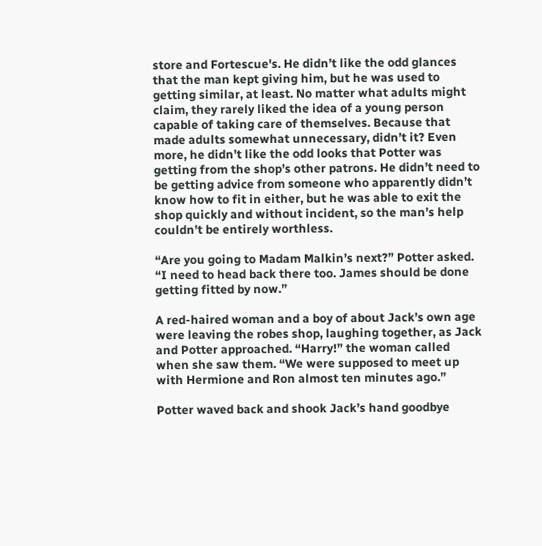store and Fortescue's. He didn’t like the odd glances that the man kept giving him, but he was used to getting similar, at least. No matter what adults might claim, they rarely liked the idea of a young person capable of taking care of themselves. Because that made adults somewhat unnecessary, didn’t it? Even more, he didn’t like the odd looks that Potter was getting from the shop’s other patrons. He didn’t need to be getting advice from someone who apparently didn’t know how to fit in either, but he was able to exit the shop quickly and without incident, so the man’s help couldn’t be entirely worthless.

“Are you going to Madam Malkin’s next?” Potter asked. “I need to head back there too. James should be done getting fitted by now.”

A red-haired woman and a boy of about Jack’s own age were leaving the robes shop, laughing together, as Jack and Potter approached. “Harry!” the woman called when she saw them. “We were supposed to meet up with Hermione and Ron almost ten minutes ago.”

Potter waved back and shook Jack’s hand goodbye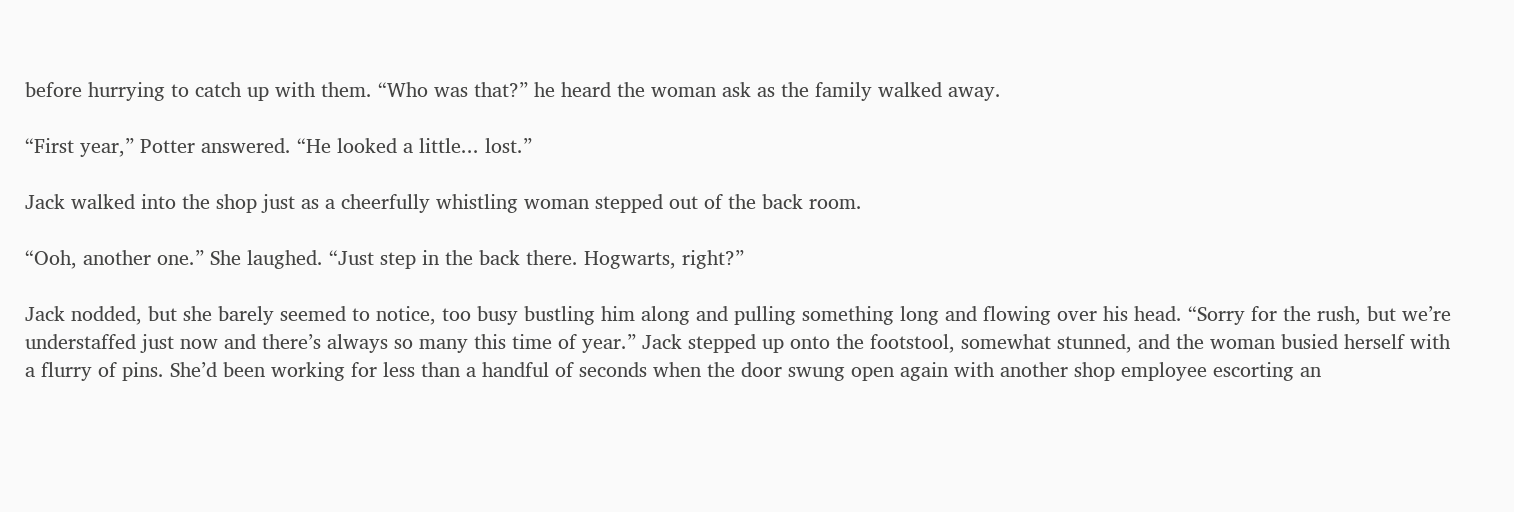before hurrying to catch up with them. “Who was that?” he heard the woman ask as the family walked away.

“First year,” Potter answered. “He looked a little... lost.”

Jack walked into the shop just as a cheerfully whistling woman stepped out of the back room.

“Ooh, another one.” She laughed. “Just step in the back there. Hogwarts, right?”

Jack nodded, but she barely seemed to notice, too busy bustling him along and pulling something long and flowing over his head. “Sorry for the rush, but we’re understaffed just now and there’s always so many this time of year.” Jack stepped up onto the footstool, somewhat stunned, and the woman busied herself with a flurry of pins. She’d been working for less than a handful of seconds when the door swung open again with another shop employee escorting an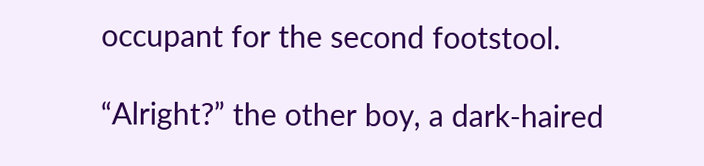occupant for the second footstool.

“Alright?” the other boy, a dark-haired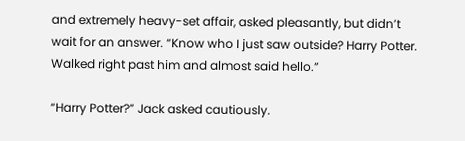and extremely heavy-set affair, asked pleasantly, but didn’t wait for an answer. “Know who I just saw outside? Harry Potter. Walked right past him and almost said hello.”

“Harry Potter?” Jack asked cautiously.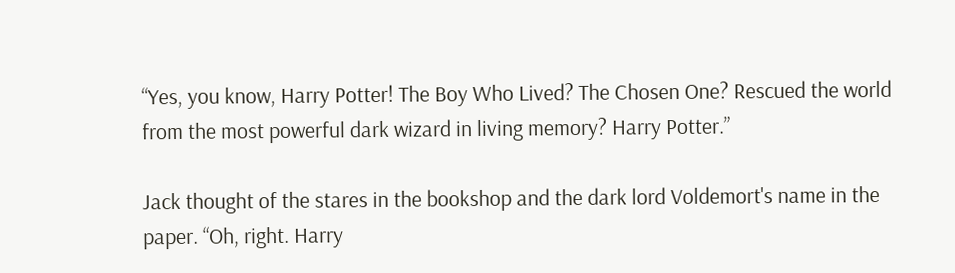“Yes, you know, Harry Potter! The Boy Who Lived? The Chosen One? Rescued the world from the most powerful dark wizard in living memory? Harry Potter.”

Jack thought of the stares in the bookshop and the dark lord Voldemort's name in the paper. “Oh, right. Harry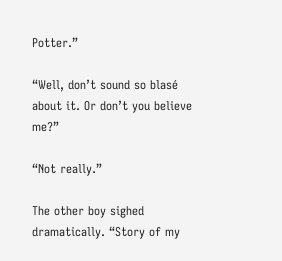Potter.”

“Well, don’t sound so blasé about it. Or don’t you believe me?”

“Not really.”

The other boy sighed dramatically. “Story of my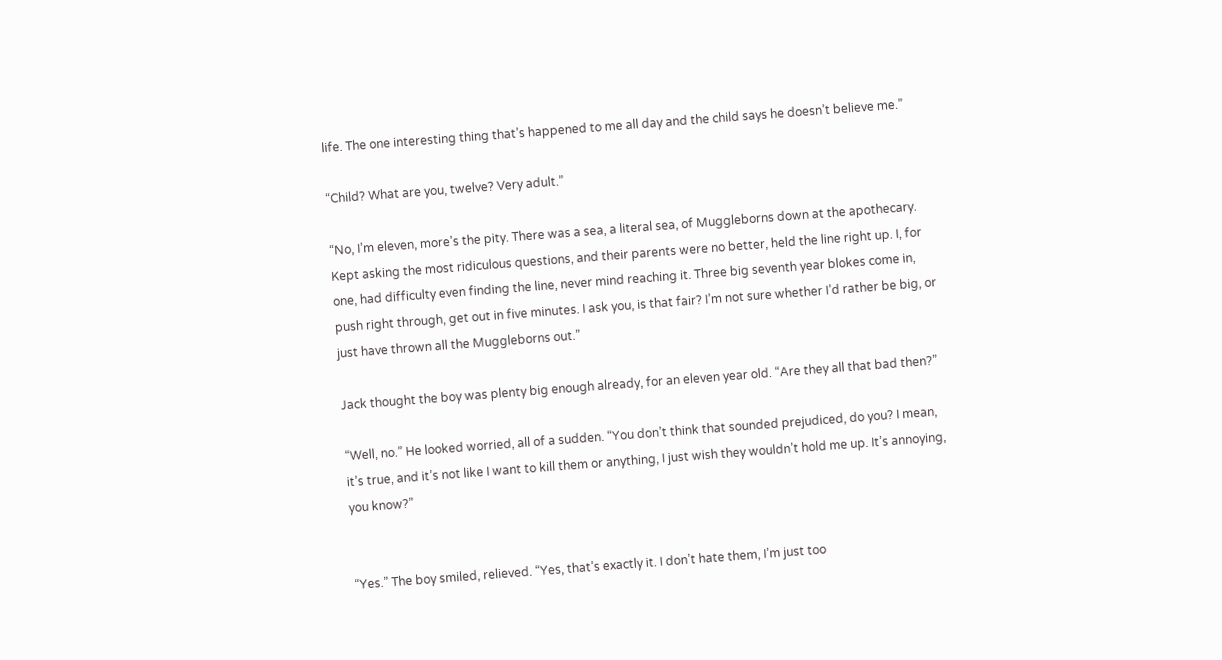life. The one interesting thing that’s happened to me all day and the child says he doesn’t believe me.”

“Child? What are you, twelve? Very adult.”

“No, I’m eleven, more’s the pity. There was a sea, a literal sea, of Muggleborns down at the apothecary. Kept asking the most ridiculous questions, and their parents were no better, held the line right up. I, for one, had difficulty even finding the line, never mind reaching it. Three big seventh year blokes come in, push right through, get out in five minutes. I ask you, is that fair? I’m not sure whether I’d rather be big, or just have thrown all the Muggleborns out.”

Jack thought the boy was plenty big enough already, for an eleven year old. “Are they all that bad then?”

“Well, no.” He looked worried, all of a sudden. “You don’t think that sounded prejudiced, do you? I mean, it’s true, and it’s not like I want to kill them or anything, I just wish they wouldn’t hold me up. It’s annoying, you know?”


“Yes.” The boy smiled, relieved. “Yes, that’s exactly it. I don’t hate them, I’m just too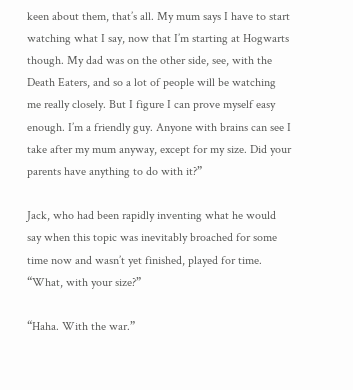keen about them, that’s all. My mum says I have to start watching what I say, now that I’m starting at Hogwarts though. My dad was on the other side, see, with the Death Eaters, and so a lot of people will be watching me really closely. But I figure I can prove myself easy enough. I’m a friendly guy. Anyone with brains can see I take after my mum anyway, except for my size. Did your parents have anything to do with it?”

Jack, who had been rapidly inventing what he would say when this topic was inevitably broached for some time now and wasn’t yet finished, played for time. “What, with your size?”

“Haha. With the war.”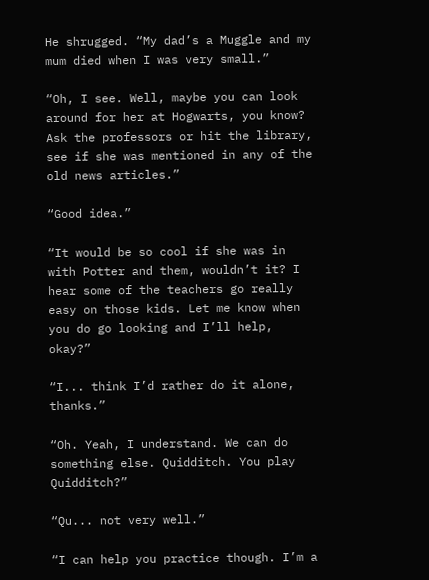He shrugged. “My dad’s a Muggle and my mum died when I was very small.”

“Oh, I see. Well, maybe you can look around for her at Hogwarts, you know? Ask the professors or hit the library, see if she was mentioned in any of the old news articles.”

“Good idea.”

“It would be so cool if she was in with Potter and them, wouldn’t it? I hear some of the teachers go really easy on those kids. Let me know when you do go looking and I’ll help, okay?”

“I... think I’d rather do it alone, thanks.”

“Oh. Yeah, I understand. We can do something else. Quidditch. You play Quidditch?”

“Qu... not very well.”

“I can help you practice though. I’m a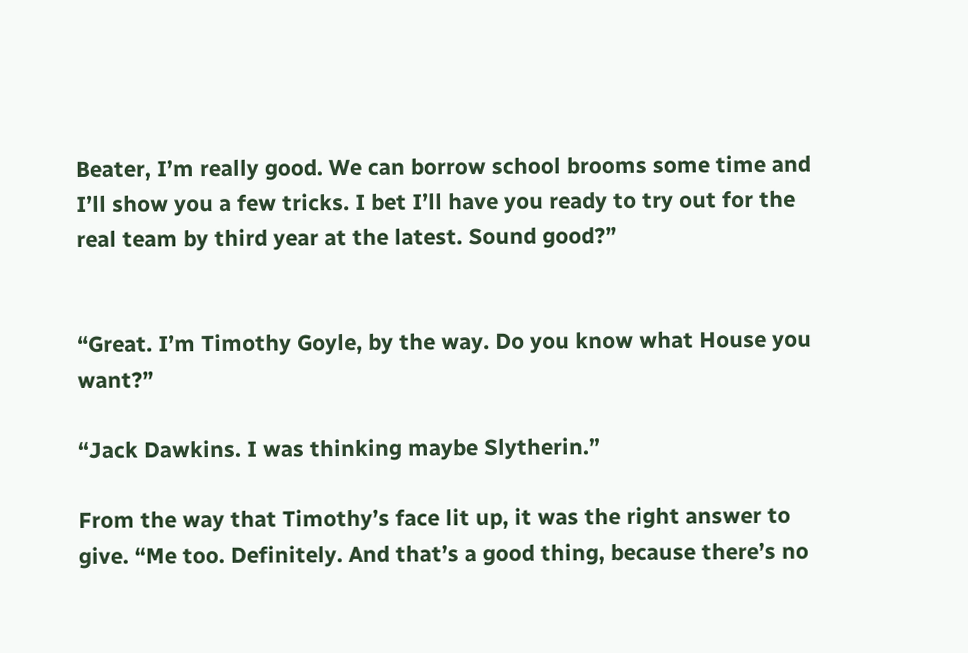Beater, I’m really good. We can borrow school brooms some time and I’ll show you a few tricks. I bet I’ll have you ready to try out for the real team by third year at the latest. Sound good?”


“Great. I’m Timothy Goyle, by the way. Do you know what House you want?”

“Jack Dawkins. I was thinking maybe Slytherin.”

From the way that Timothy’s face lit up, it was the right answer to give. “Me too. Definitely. And that’s a good thing, because there’s no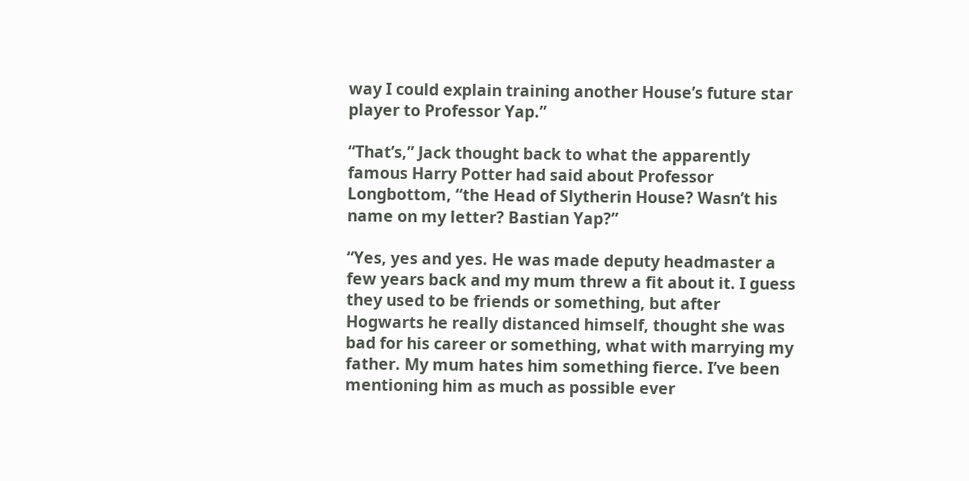way I could explain training another House’s future star player to Professor Yap.”

“That’s,” Jack thought back to what the apparently famous Harry Potter had said about Professor Longbottom, “the Head of Slytherin House? Wasn’t his name on my letter? Bastian Yap?”

“Yes, yes and yes. He was made deputy headmaster a few years back and my mum threw a fit about it. I guess they used to be friends or something, but after Hogwarts he really distanced himself, thought she was bad for his career or something, what with marrying my father. My mum hates him something fierce. I’ve been mentioning him as much as possible ever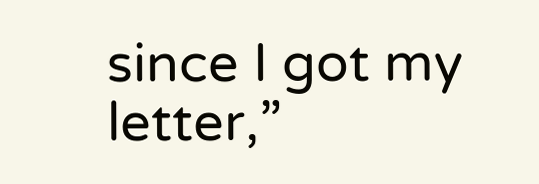since I got my letter,”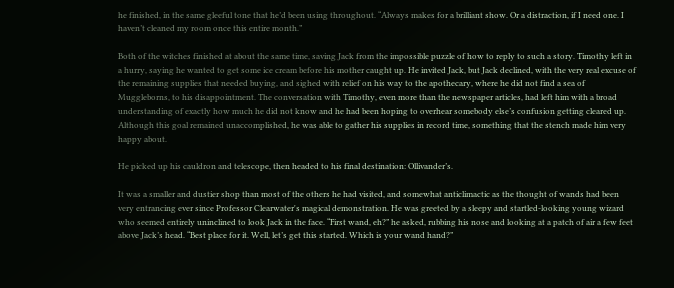he finished, in the same gleeful tone that he’d been using throughout. “Always makes for a brilliant show. Or a distraction, if I need one. I haven’t cleaned my room once this entire month.”

Both of the witches finished at about the same time, saving Jack from the impossible puzzle of how to reply to such a story. Timothy left in a hurry, saying he wanted to get some ice cream before his mother caught up. He invited Jack, but Jack declined, with the very real excuse of the remaining supplies that needed buying, and sighed with relief on his way to the apothecary, where he did not find a sea of Muggleborns, to his disappointment. The conversation with Timothy, even more than the newspaper articles, had left him with a broad understanding of exactly how much he did not know and he had been hoping to overhear somebody else’s confusion getting cleared up. Although this goal remained unaccomplished, he was able to gather his supplies in record time, something that the stench made him very happy about.

He picked up his cauldron and telescope, then headed to his final destination: Ollivander’s.

It was a smaller and dustier shop than most of the others he had visited, and somewhat anticlimactic as the thought of wands had been very entrancing ever since Professor Clearwater's magical demonstration. He was greeted by a sleepy and startled-looking young wizard who seemed entirely uninclined to look Jack in the face. “First wand, eh?” he asked, rubbing his nose and looking at a patch of air a few feet above Jack’s head. “Best place for it. Well, let’s get this started. Which is your wand hand?”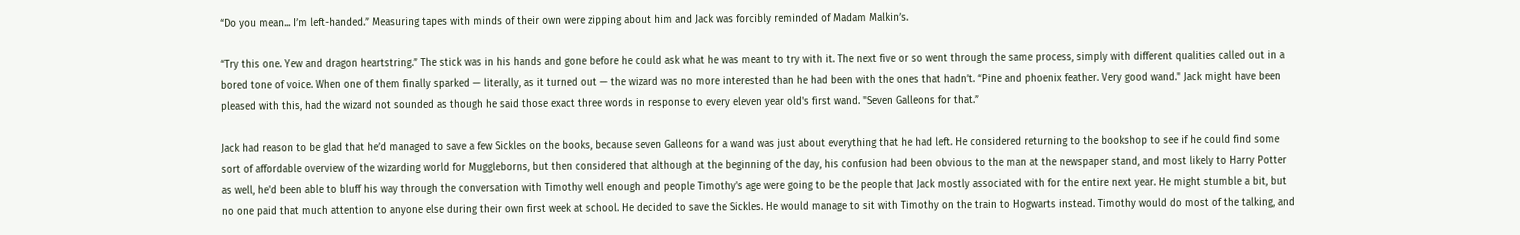“Do you mean... I’m left-handed.” Measuring tapes with minds of their own were zipping about him and Jack was forcibly reminded of Madam Malkin’s.

“Try this one. Yew and dragon heartstring.” The stick was in his hands and gone before he could ask what he was meant to try with it. The next five or so went through the same process, simply with different qualities called out in a bored tone of voice. When one of them finally sparked — literally, as it turned out — the wizard was no more interested than he had been with the ones that hadn’t. “Pine and phoenix feather. Very good wand." Jack might have been pleased with this, had the wizard not sounded as though he said those exact three words in response to every eleven year old's first wand. "Seven Galleons for that.”

Jack had reason to be glad that he’d managed to save a few Sickles on the books, because seven Galleons for a wand was just about everything that he had left. He considered returning to the bookshop to see if he could find some sort of affordable overview of the wizarding world for Muggleborns, but then considered that although at the beginning of the day, his confusion had been obvious to the man at the newspaper stand, and most likely to Harry Potter as well, he'd been able to bluff his way through the conversation with Timothy well enough and people Timothy's age were going to be the people that Jack mostly associated with for the entire next year. He might stumble a bit, but no one paid that much attention to anyone else during their own first week at school. He decided to save the Sickles. He would manage to sit with Timothy on the train to Hogwarts instead. Timothy would do most of the talking, and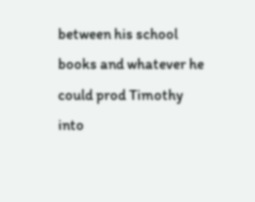between his school books and whatever he could prod Timothy into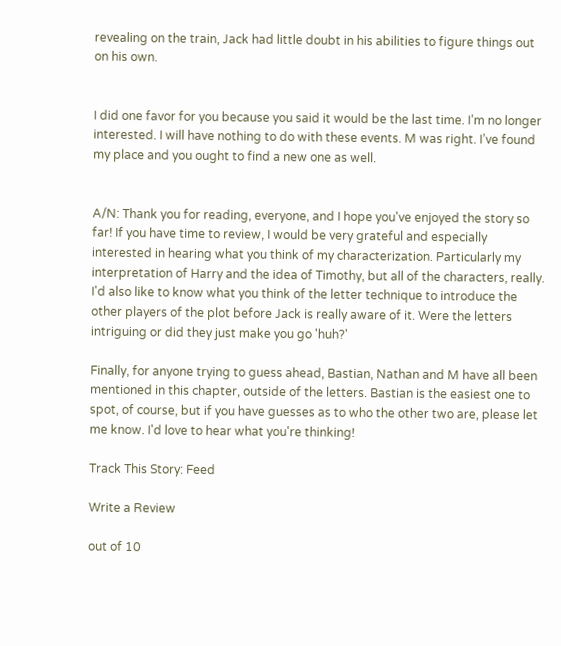revealing on the train, Jack had little doubt in his abilities to figure things out on his own.


I did one favor for you because you said it would be the last time. I’m no longer interested. I will have nothing to do with these events. M was right. I’ve found my place and you ought to find a new one as well.


A/N: Thank you for reading, everyone, and I hope you've enjoyed the story so far! If you have time to review, I would be very grateful and especially interested in hearing what you think of my characterization. Particularly my interpretation of Harry and the idea of Timothy, but all of the characters, really. I'd also like to know what you think of the letter technique to introduce the other players of the plot before Jack is really aware of it. Were the letters intriguing or did they just make you go 'huh?'

Finally, for anyone trying to guess ahead, Bastian, Nathan and M have all been mentioned in this chapter, outside of the letters. Bastian is the easiest one to spot, of course, but if you have guesses as to who the other two are, please let me know. I'd love to hear what you're thinking!

Track This Story: Feed

Write a Review

out of 10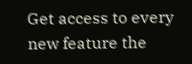Get access to every new feature the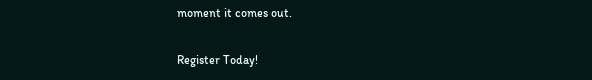moment it comes out.

Register Today!